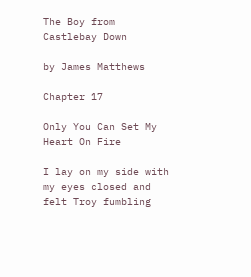The Boy from Castlebay Down

by James Matthews

Chapter 17

Only You Can Set My Heart On Fire

I lay on my side with my eyes closed and felt Troy fumbling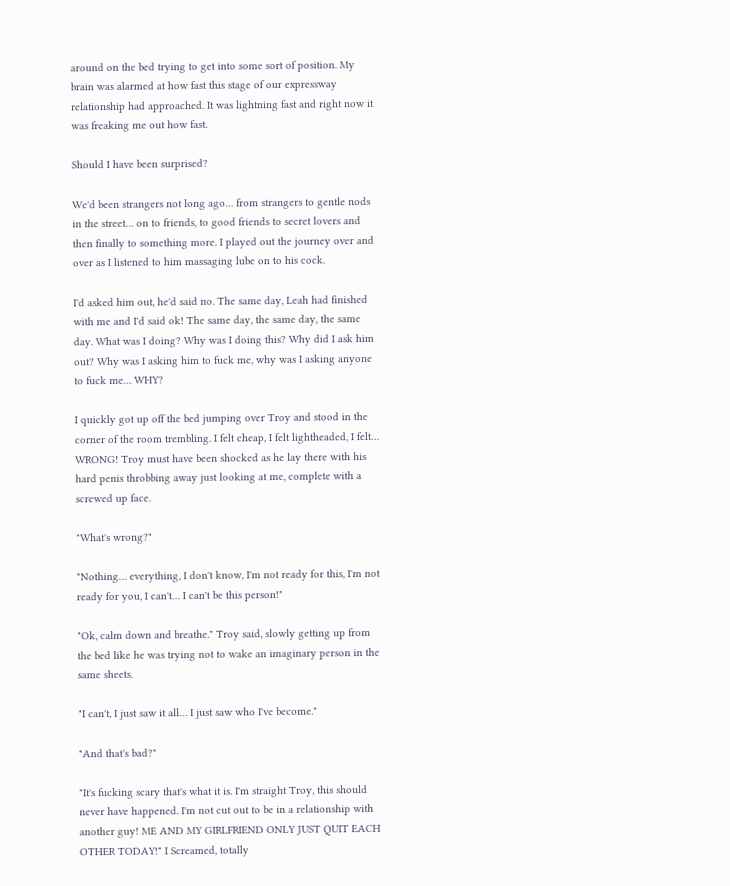around on the bed trying to get into some sort of position. My brain was alarmed at how fast this stage of our expressway relationship had approached. It was lightning fast and right now it was freaking me out how fast.

Should I have been surprised?

We'd been strangers not long ago… from strangers to gentle nods in the street… on to friends, to good friends to secret lovers and then finally to something more. I played out the journey over and over as I listened to him massaging lube on to his cock.

I'd asked him out, he'd said no. The same day, Leah had finished with me and I'd said ok! The same day, the same day, the same day. What was I doing? Why was I doing this? Why did I ask him out? Why was I asking him to fuck me, why was I asking anyone to fuck me… WHY?

I quickly got up off the bed jumping over Troy and stood in the corner of the room trembling. I felt cheap, I felt lightheaded, I felt… WRONG! Troy must have been shocked as he lay there with his hard penis throbbing away just looking at me, complete with a screwed up face.

"What's wrong?"

"Nothing… everything, I don't know, I'm not ready for this, I'm not ready for you, I can't… I can't be this person!"

"Ok, calm down and breathe." Troy said, slowly getting up from the bed like he was trying not to wake an imaginary person in the same sheets.

"I can't, I just saw it all… I just saw who I've become."

"And that's bad?"

"It's fucking scary that's what it is. I'm straight Troy, this should never have happened. I'm not cut out to be in a relationship with another guy! ME AND MY GIRLFRIEND ONLY JUST QUIT EACH OTHER TODAY!" I Screamed, totally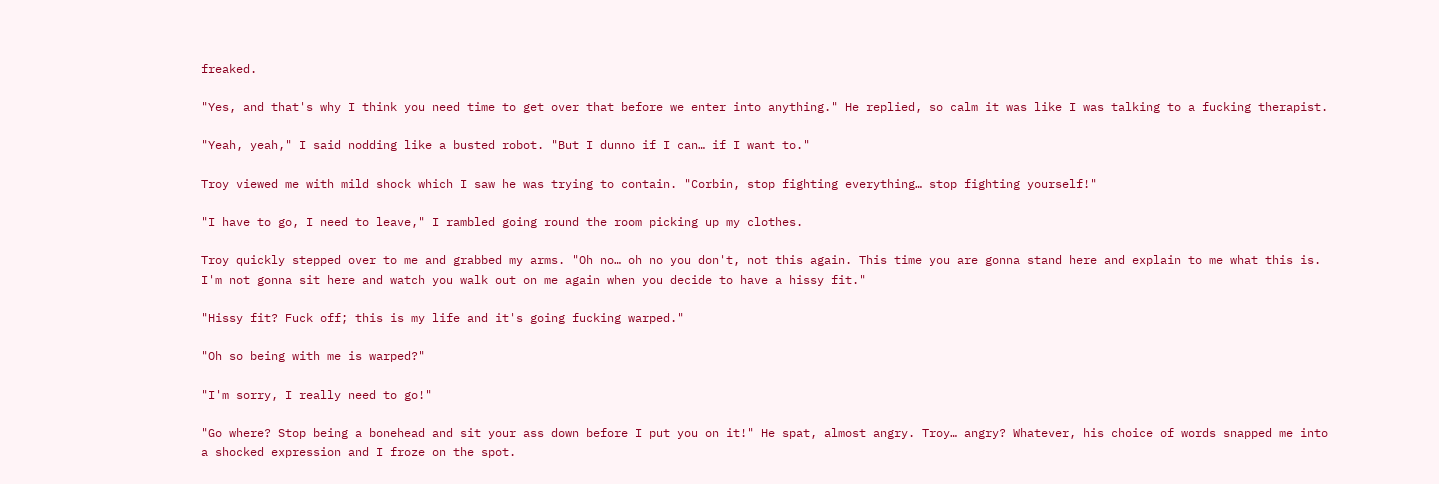freaked.

"Yes, and that's why I think you need time to get over that before we enter into anything." He replied, so calm it was like I was talking to a fucking therapist.

"Yeah, yeah," I said nodding like a busted robot. "But I dunno if I can… if I want to."

Troy viewed me with mild shock which I saw he was trying to contain. "Corbin, stop fighting everything… stop fighting yourself!"

"I have to go, I need to leave," I rambled going round the room picking up my clothes.

Troy quickly stepped over to me and grabbed my arms. "Oh no… oh no you don't, not this again. This time you are gonna stand here and explain to me what this is. I'm not gonna sit here and watch you walk out on me again when you decide to have a hissy fit."

"Hissy fit? Fuck off; this is my life and it's going fucking warped."

"Oh so being with me is warped?"

"I'm sorry, I really need to go!"

"Go where? Stop being a bonehead and sit your ass down before I put you on it!" He spat, almost angry. Troy… angry? Whatever, his choice of words snapped me into a shocked expression and I froze on the spot.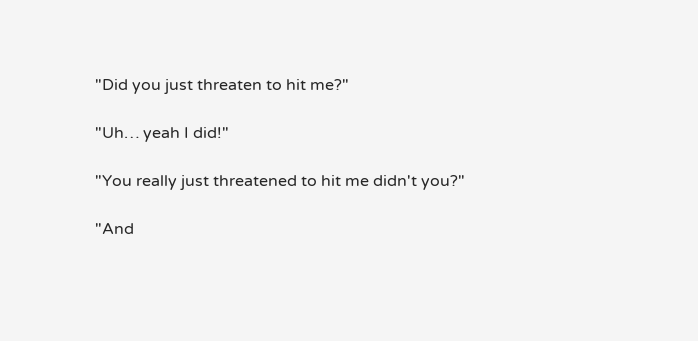"Did you just threaten to hit me?"

"Uh… yeah I did!"

"You really just threatened to hit me didn't you?"

"And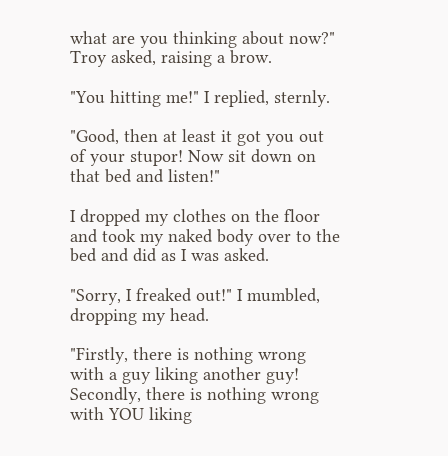what are you thinking about now?" Troy asked, raising a brow.

"You hitting me!" I replied, sternly.

"Good, then at least it got you out of your stupor! Now sit down on that bed and listen!"

I dropped my clothes on the floor and took my naked body over to the bed and did as I was asked.

"Sorry, I freaked out!" I mumbled, dropping my head.

"Firstly, there is nothing wrong with a guy liking another guy! Secondly, there is nothing wrong with YOU liking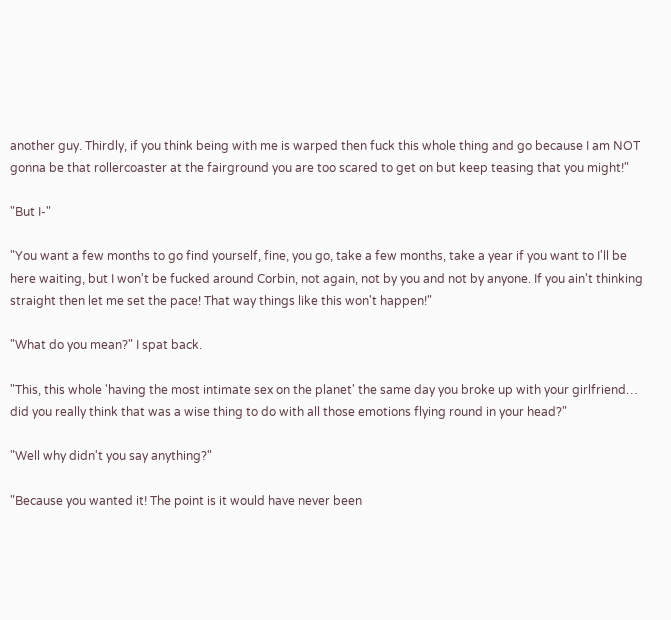another guy. Thirdly, if you think being with me is warped then fuck this whole thing and go because I am NOT gonna be that rollercoaster at the fairground you are too scared to get on but keep teasing that you might!"

"But I-"

"You want a few months to go find yourself, fine, you go, take a few months, take a year if you want to I'll be here waiting, but I won't be fucked around Corbin, not again, not by you and not by anyone. If you ain't thinking straight then let me set the pace! That way things like this won't happen!"

"What do you mean?" I spat back.

"This, this whole 'having the most intimate sex on the planet' the same day you broke up with your girlfriend… did you really think that was a wise thing to do with all those emotions flying round in your head?"

"Well why didn't you say anything?"

"Because you wanted it! The point is it would have never been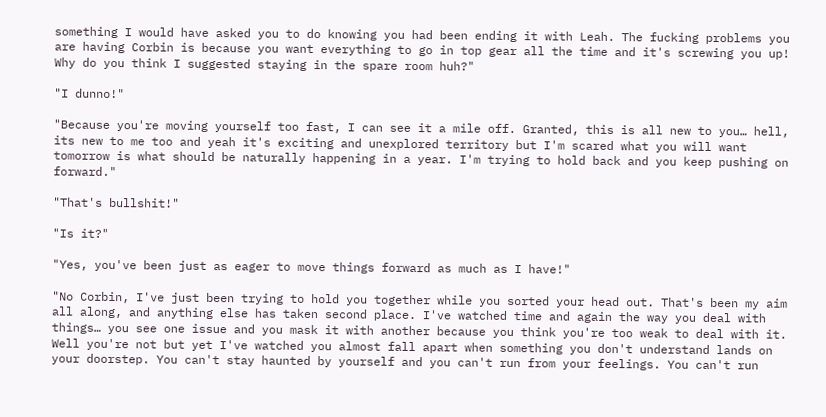something I would have asked you to do knowing you had been ending it with Leah. The fucking problems you are having Corbin is because you want everything to go in top gear all the time and it's screwing you up! Why do you think I suggested staying in the spare room huh?"

"I dunno!"

"Because you're moving yourself too fast, I can see it a mile off. Granted, this is all new to you… hell, its new to me too and yeah it's exciting and unexplored territory but I'm scared what you will want tomorrow is what should be naturally happening in a year. I'm trying to hold back and you keep pushing on forward."

"That's bullshit!"

"Is it?"

"Yes, you've been just as eager to move things forward as much as I have!"

"No Corbin, I've just been trying to hold you together while you sorted your head out. That's been my aim all along, and anything else has taken second place. I've watched time and again the way you deal with things… you see one issue and you mask it with another because you think you're too weak to deal with it. Well you're not but yet I've watched you almost fall apart when something you don't understand lands on your doorstep. You can't stay haunted by yourself and you can't run from your feelings. You can't run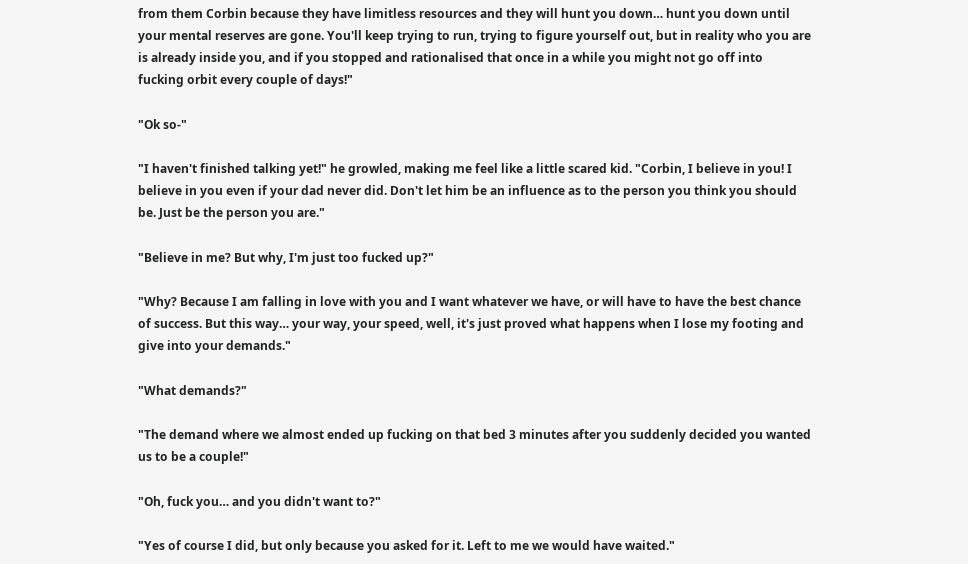from them Corbin because they have limitless resources and they will hunt you down… hunt you down until your mental reserves are gone. You'll keep trying to run, trying to figure yourself out, but in reality who you are is already inside you, and if you stopped and rationalised that once in a while you might not go off into fucking orbit every couple of days!"

"Ok so-"

"I haven't finished talking yet!" he growled, making me feel like a little scared kid. "Corbin, I believe in you! I believe in you even if your dad never did. Don't let him be an influence as to the person you think you should be. Just be the person you are."

"Believe in me? But why, I'm just too fucked up?"

"Why? Because I am falling in love with you and I want whatever we have, or will have to have the best chance of success. But this way… your way, your speed, well, it's just proved what happens when I lose my footing and give into your demands."

"What demands?"

"The demand where we almost ended up fucking on that bed 3 minutes after you suddenly decided you wanted us to be a couple!"

"Oh, fuck you… and you didn't want to?"

"Yes of course I did, but only because you asked for it. Left to me we would have waited."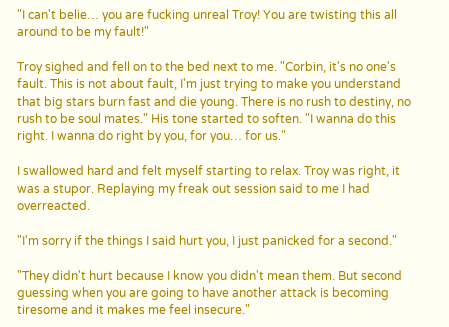"I can't belie… you are fucking unreal Troy! You are twisting this all around to be my fault!"

Troy sighed and fell on to the bed next to me. "Corbin, it's no one's fault. This is not about fault, I'm just trying to make you understand that big stars burn fast and die young. There is no rush to destiny, no rush to be soul mates." His tone started to soften. "I wanna do this right. I wanna do right by you, for you… for us."

I swallowed hard and felt myself starting to relax. Troy was right, it was a stupor. Replaying my freak out session said to me I had overreacted.

"I'm sorry if the things I said hurt you, I just panicked for a second."

"They didn't hurt because I know you didn't mean them. But second guessing when you are going to have another attack is becoming tiresome and it makes me feel insecure."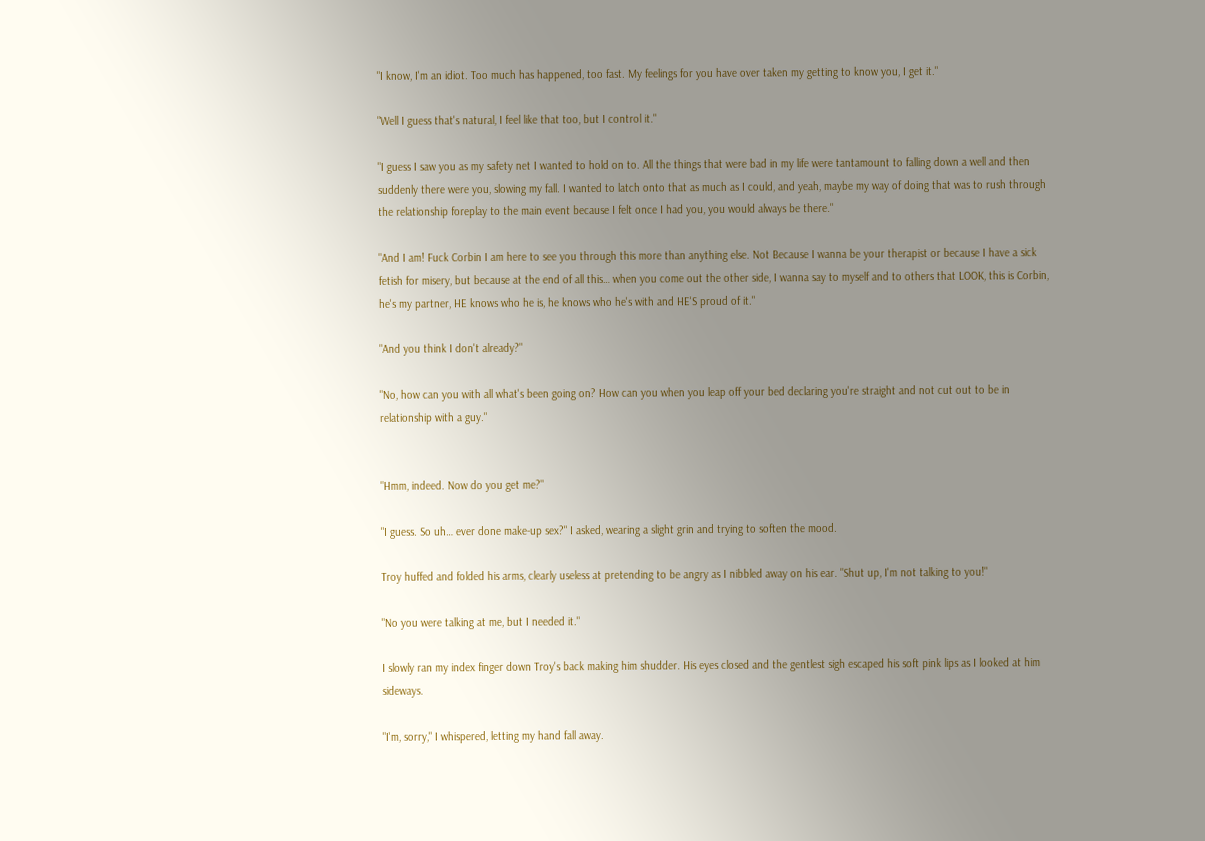"I know, I'm an idiot. Too much has happened, too fast. My feelings for you have over taken my getting to know you, I get it."

"Well I guess that's natural, I feel like that too, but I control it."

"I guess I saw you as my safety net I wanted to hold on to. All the things that were bad in my life were tantamount to falling down a well and then suddenly there were you, slowing my fall. I wanted to latch onto that as much as I could, and yeah, maybe my way of doing that was to rush through the relationship foreplay to the main event because I felt once I had you, you would always be there."

"And I am! Fuck Corbin I am here to see you through this more than anything else. Not Because I wanna be your therapist or because I have a sick fetish for misery, but because at the end of all this… when you come out the other side, I wanna say to myself and to others that LOOK, this is Corbin, he's my partner, HE knows who he is, he knows who he's with and HE'S proud of it."

"And you think I don't already?"

"No, how can you with all what's been going on? How can you when you leap off your bed declaring you're straight and not cut out to be in relationship with a guy."


"Hmm, indeed. Now do you get me?"

"I guess. So uh… ever done make-up sex?" I asked, wearing a slight grin and trying to soften the mood.

Troy huffed and folded his arms, clearly useless at pretending to be angry as I nibbled away on his ear. "Shut up, I'm not talking to you!"

"No you were talking at me, but I needed it."

I slowly ran my index finger down Troy's back making him shudder. His eyes closed and the gentlest sigh escaped his soft pink lips as I looked at him sideways.

"I'm, sorry," I whispered, letting my hand fall away.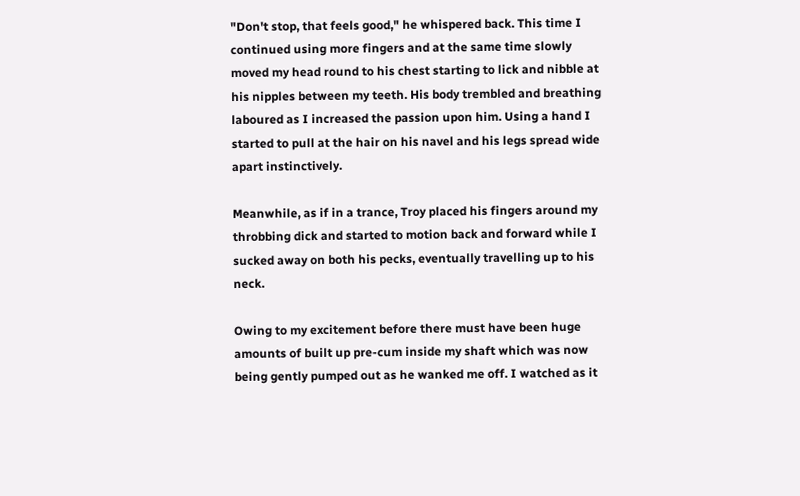"Don't stop, that feels good," he whispered back. This time I continued using more fingers and at the same time slowly moved my head round to his chest starting to lick and nibble at his nipples between my teeth. His body trembled and breathing laboured as I increased the passion upon him. Using a hand I started to pull at the hair on his navel and his legs spread wide apart instinctively.

Meanwhile, as if in a trance, Troy placed his fingers around my throbbing dick and started to motion back and forward while I sucked away on both his pecks, eventually travelling up to his neck.

Owing to my excitement before there must have been huge amounts of built up pre-cum inside my shaft which was now being gently pumped out as he wanked me off. I watched as it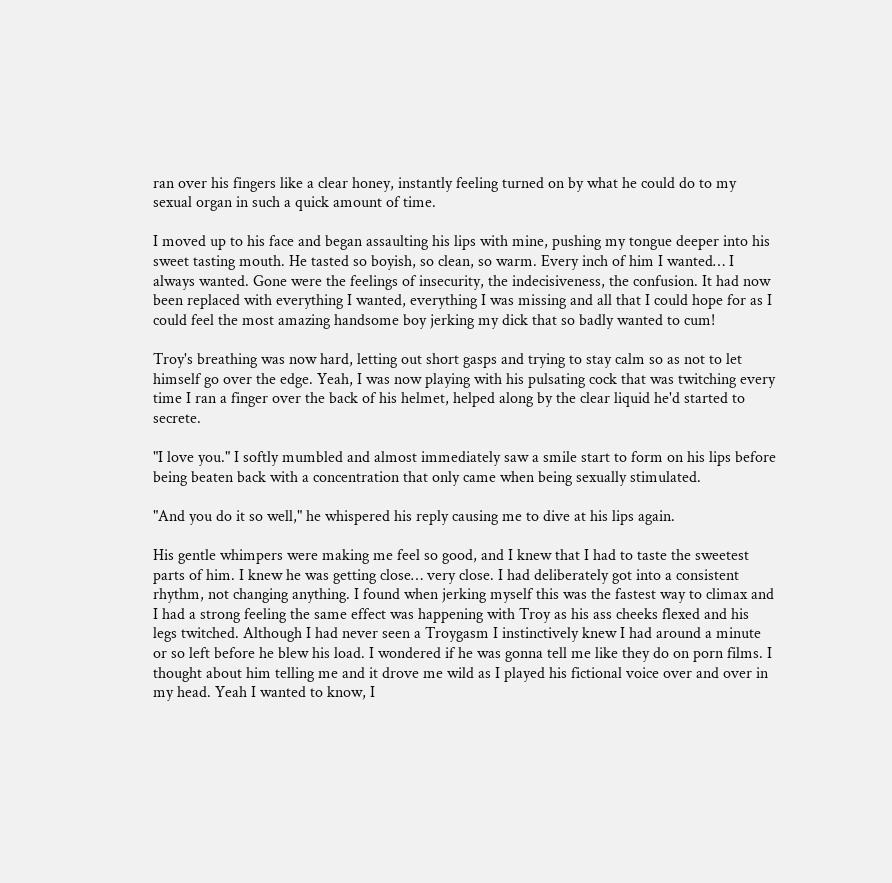ran over his fingers like a clear honey, instantly feeling turned on by what he could do to my sexual organ in such a quick amount of time.

I moved up to his face and began assaulting his lips with mine, pushing my tongue deeper into his sweet tasting mouth. He tasted so boyish, so clean, so warm. Every inch of him I wanted… I always wanted. Gone were the feelings of insecurity, the indecisiveness, the confusion. It had now been replaced with everything I wanted, everything I was missing and all that I could hope for as I could feel the most amazing handsome boy jerking my dick that so badly wanted to cum!

Troy's breathing was now hard, letting out short gasps and trying to stay calm so as not to let himself go over the edge. Yeah, I was now playing with his pulsating cock that was twitching every time I ran a finger over the back of his helmet, helped along by the clear liquid he'd started to secrete.

"I love you." I softly mumbled and almost immediately saw a smile start to form on his lips before being beaten back with a concentration that only came when being sexually stimulated.

"And you do it so well," he whispered his reply causing me to dive at his lips again.

His gentle whimpers were making me feel so good, and I knew that I had to taste the sweetest parts of him. I knew he was getting close… very close. I had deliberately got into a consistent rhythm, not changing anything. I found when jerking myself this was the fastest way to climax and I had a strong feeling the same effect was happening with Troy as his ass cheeks flexed and his legs twitched. Although I had never seen a Troygasm I instinctively knew I had around a minute or so left before he blew his load. I wondered if he was gonna tell me like they do on porn films. I thought about him telling me and it drove me wild as I played his fictional voice over and over in my head. Yeah I wanted to know, I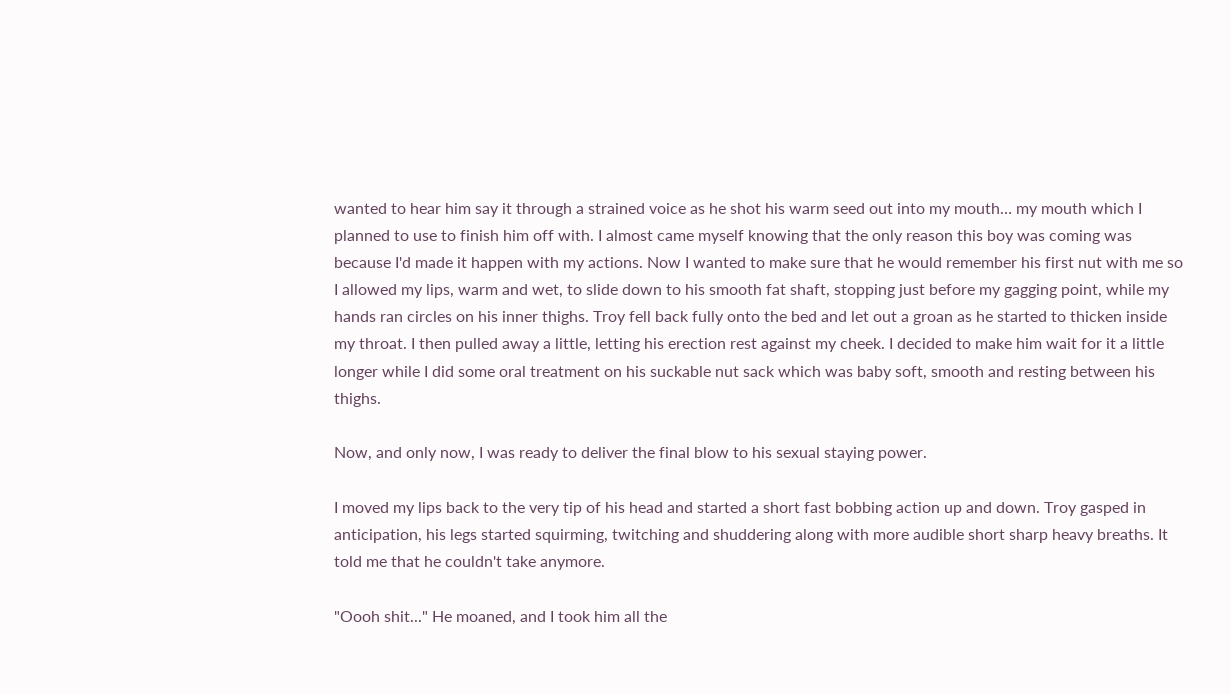wanted to hear him say it through a strained voice as he shot his warm seed out into my mouth… my mouth which I planned to use to finish him off with. I almost came myself knowing that the only reason this boy was coming was because I'd made it happen with my actions. Now I wanted to make sure that he would remember his first nut with me so I allowed my lips, warm and wet, to slide down to his smooth fat shaft, stopping just before my gagging point, while my hands ran circles on his inner thighs. Troy fell back fully onto the bed and let out a groan as he started to thicken inside my throat. I then pulled away a little, letting his erection rest against my cheek. I decided to make him wait for it a little longer while I did some oral treatment on his suckable nut sack which was baby soft, smooth and resting between his thighs.

Now, and only now, I was ready to deliver the final blow to his sexual staying power.

I moved my lips back to the very tip of his head and started a short fast bobbing action up and down. Troy gasped in anticipation, his legs started squirming, twitching and shuddering along with more audible short sharp heavy breaths. It told me that he couldn't take anymore.

"Oooh shit..." He moaned, and I took him all the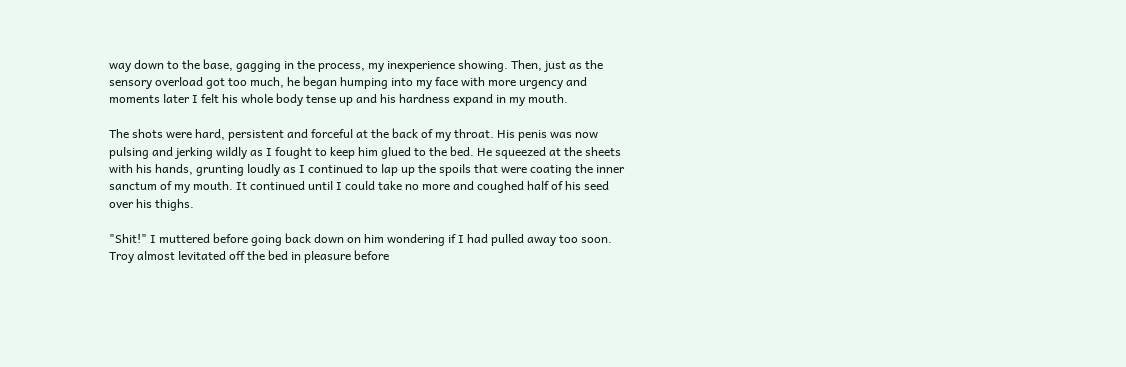way down to the base, gagging in the process, my inexperience showing. Then, just as the sensory overload got too much, he began humping into my face with more urgency and moments later I felt his whole body tense up and his hardness expand in my mouth.

The shots were hard, persistent and forceful at the back of my throat. His penis was now pulsing and jerking wildly as I fought to keep him glued to the bed. He squeezed at the sheets with his hands, grunting loudly as I continued to lap up the spoils that were coating the inner sanctum of my mouth. It continued until I could take no more and coughed half of his seed over his thighs.

"Shit!" I muttered before going back down on him wondering if I had pulled away too soon. Troy almost levitated off the bed in pleasure before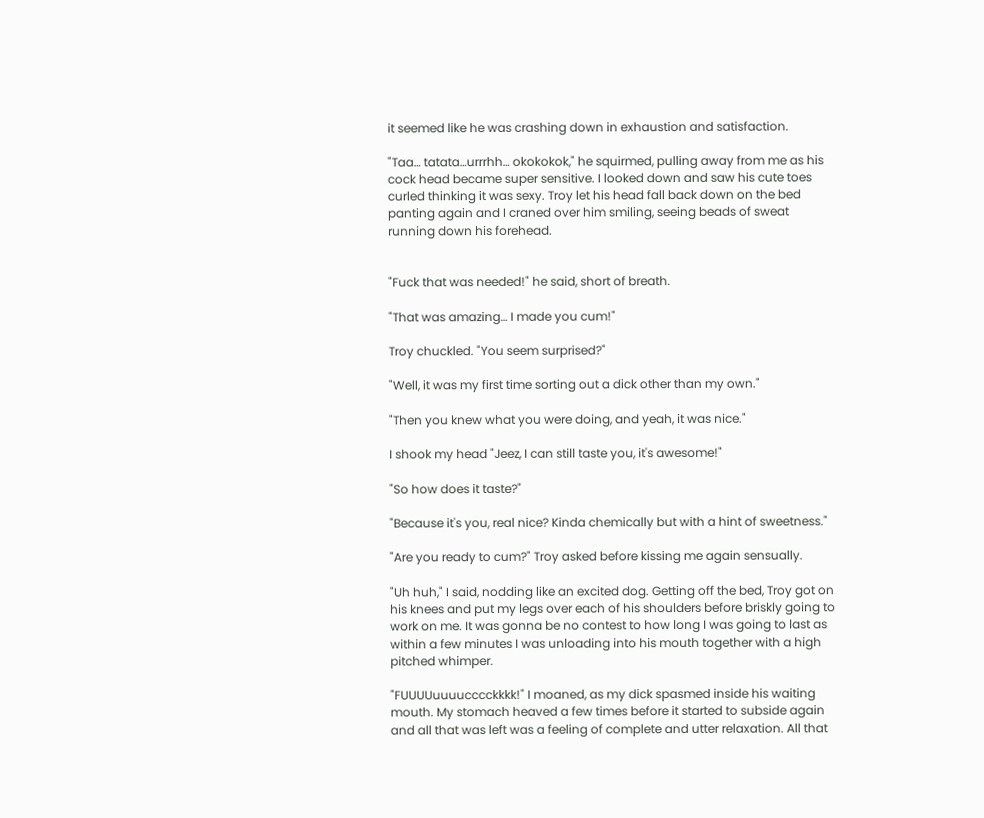it seemed like he was crashing down in exhaustion and satisfaction.

"Taa… tatata…urrrhh… okokokok," he squirmed, pulling away from me as his cock head became super sensitive. I looked down and saw his cute toes curled thinking it was sexy. Troy let his head fall back down on the bed panting again and I craned over him smiling, seeing beads of sweat running down his forehead.


"Fuck that was needed!" he said, short of breath.

"That was amazing… I made you cum!"

Troy chuckled. "You seem surprised?"

"Well, it was my first time sorting out a dick other than my own."

"Then you knew what you were doing, and yeah, it was nice."

I shook my head "Jeez, I can still taste you, it's awesome!"

"So how does it taste?"

"Because it's you, real nice? Kinda chemically but with a hint of sweetness."

"Are you ready to cum?" Troy asked before kissing me again sensually.

"Uh huh," I said, nodding like an excited dog. Getting off the bed, Troy got on his knees and put my legs over each of his shoulders before briskly going to work on me. It was gonna be no contest to how long I was going to last as within a few minutes I was unloading into his mouth together with a high pitched whimper.

"FUUUUuuuucccckkkk!" I moaned, as my dick spasmed inside his waiting mouth. My stomach heaved a few times before it started to subside again and all that was left was a feeling of complete and utter relaxation. All that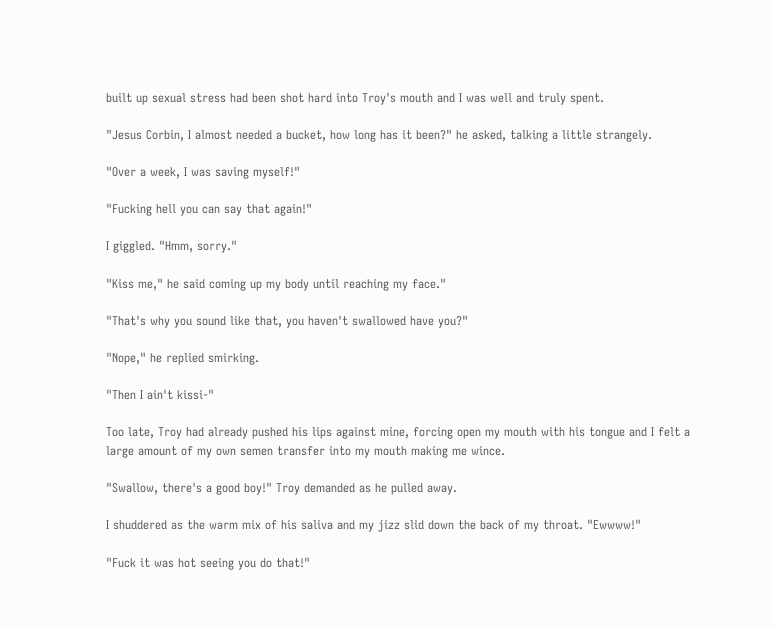built up sexual stress had been shot hard into Troy's mouth and I was well and truly spent.

"Jesus Corbin, I almost needed a bucket, how long has it been?" he asked, talking a little strangely.

"Over a week, I was saving myself!"

"Fucking hell you can say that again!"

I giggled. "Hmm, sorry."

"Kiss me," he said coming up my body until reaching my face."

"That's why you sound like that, you haven't swallowed have you?"

"Nope," he replied smirking.

"Then I ain't kissi-"

Too late, Troy had already pushed his lips against mine, forcing open my mouth with his tongue and I felt a large amount of my own semen transfer into my mouth making me wince.

"Swallow, there's a good boy!" Troy demanded as he pulled away.

I shuddered as the warm mix of his saliva and my jizz slid down the back of my throat. "Ewwww!"

"Fuck it was hot seeing you do that!"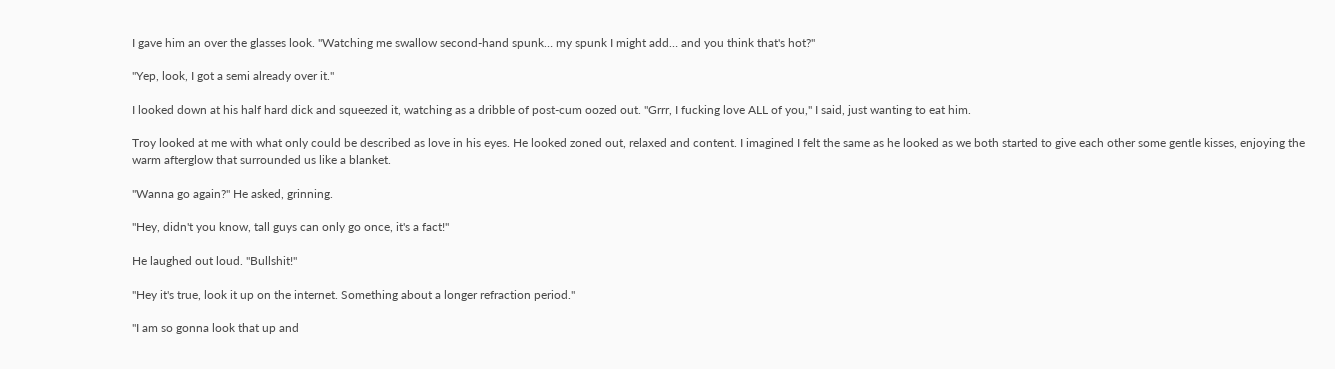I gave him an over the glasses look. "Watching me swallow second-hand spunk… my spunk I might add… and you think that's hot?"

"Yep, look, I got a semi already over it."

I looked down at his half hard dick and squeezed it, watching as a dribble of post-cum oozed out. "Grrr, I fucking love ALL of you," I said, just wanting to eat him.

Troy looked at me with what only could be described as love in his eyes. He looked zoned out, relaxed and content. I imagined I felt the same as he looked as we both started to give each other some gentle kisses, enjoying the warm afterglow that surrounded us like a blanket.

"Wanna go again?" He asked, grinning.

"Hey, didn't you know, tall guys can only go once, it's a fact!"

He laughed out loud. "Bullshit!"

"Hey it's true, look it up on the internet. Something about a longer refraction period."

"I am so gonna look that up and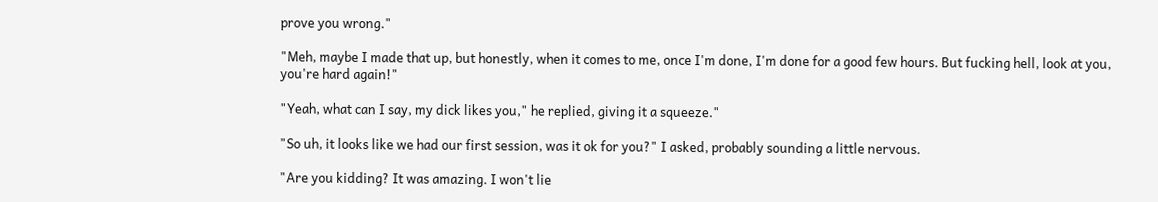prove you wrong."

"Meh, maybe I made that up, but honestly, when it comes to me, once I'm done, I'm done for a good few hours. But fucking hell, look at you, you're hard again!"

"Yeah, what can I say, my dick likes you," he replied, giving it a squeeze."

"So uh, it looks like we had our first session, was it ok for you?" I asked, probably sounding a little nervous.

"Are you kidding? It was amazing. I won't lie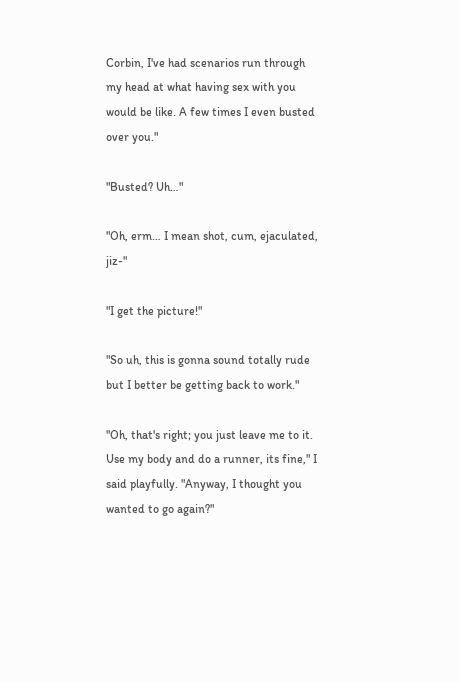Corbin, I've had scenarios run through my head at what having sex with you would be like. A few times I even busted over you."

"Busted? Uh…"

"Oh, erm… I mean shot, cum, ejaculated, jiz-"

"I get the picture!"

"So uh, this is gonna sound totally rude but I better be getting back to work."

"Oh, that's right; you just leave me to it. Use my body and do a runner, its fine," I said playfully. "Anyway, I thought you wanted to go again?"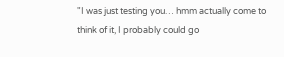"I was just testing you… hmm actually come to think of it, I probably could go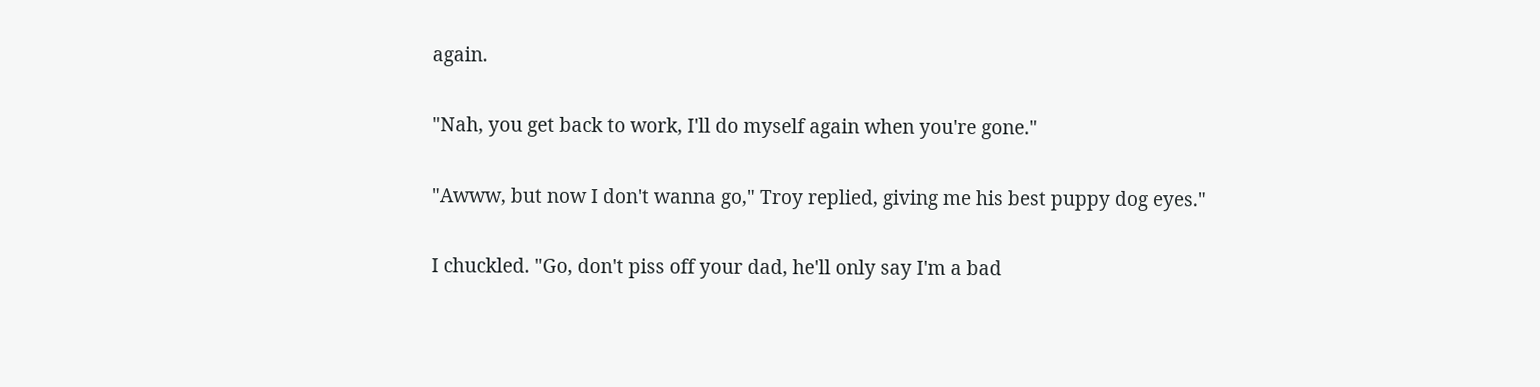again.

"Nah, you get back to work, I'll do myself again when you're gone."

"Awww, but now I don't wanna go," Troy replied, giving me his best puppy dog eyes."

I chuckled. "Go, don't piss off your dad, he'll only say I'm a bad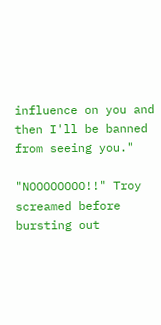influence on you and then I'll be banned from seeing you."

"NOOOOOOOO!!" Troy screamed before bursting out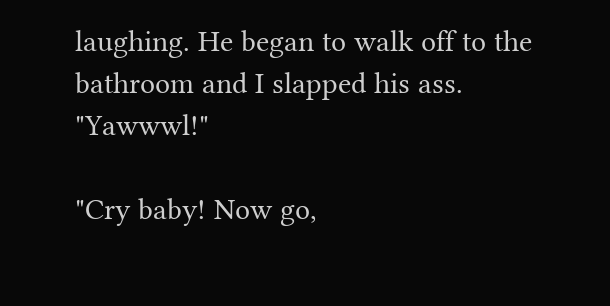laughing. He began to walk off to the bathroom and I slapped his ass. "Yawwwl!"

"Cry baby! Now go,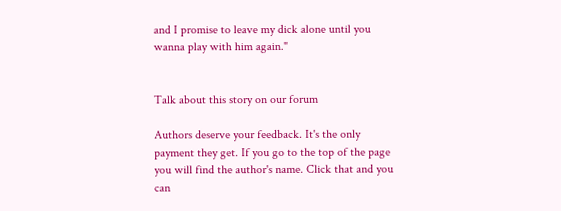and I promise to leave my dick alone until you wanna play with him again."


Talk about this story on our forum

Authors deserve your feedback. It's the only payment they get. If you go to the top of the page you will find the author's name. Click that and you can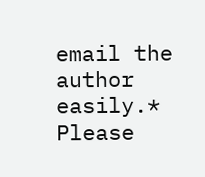email the author easily.* Please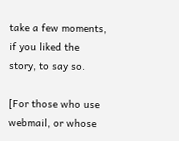take a few moments, if you liked the story, to say so.

[For those who use webmail, or whose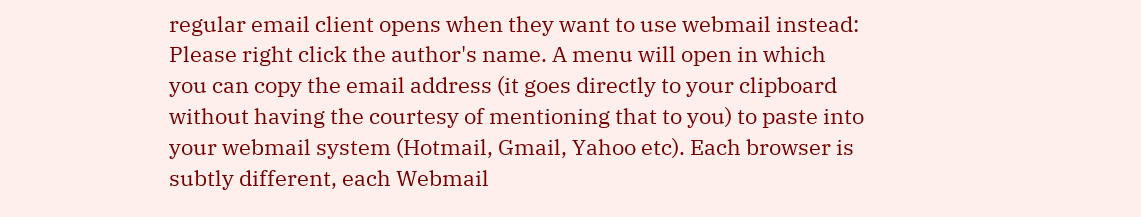regular email client opens when they want to use webmail instead: Please right click the author's name. A menu will open in which you can copy the email address (it goes directly to your clipboard without having the courtesy of mentioning that to you) to paste into your webmail system (Hotmail, Gmail, Yahoo etc). Each browser is subtly different, each Webmail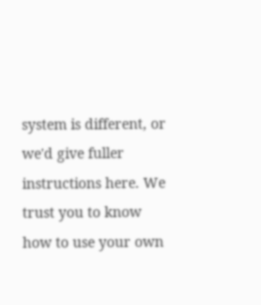system is different, or we'd give fuller instructions here. We trust you to know how to use your own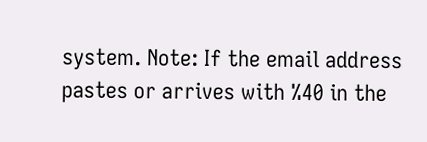system. Note: If the email address pastes or arrives with %40 in the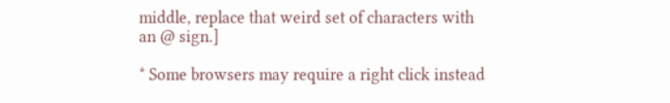middle, replace that weird set of characters with an @ sign.]

* Some browsers may require a right click instead